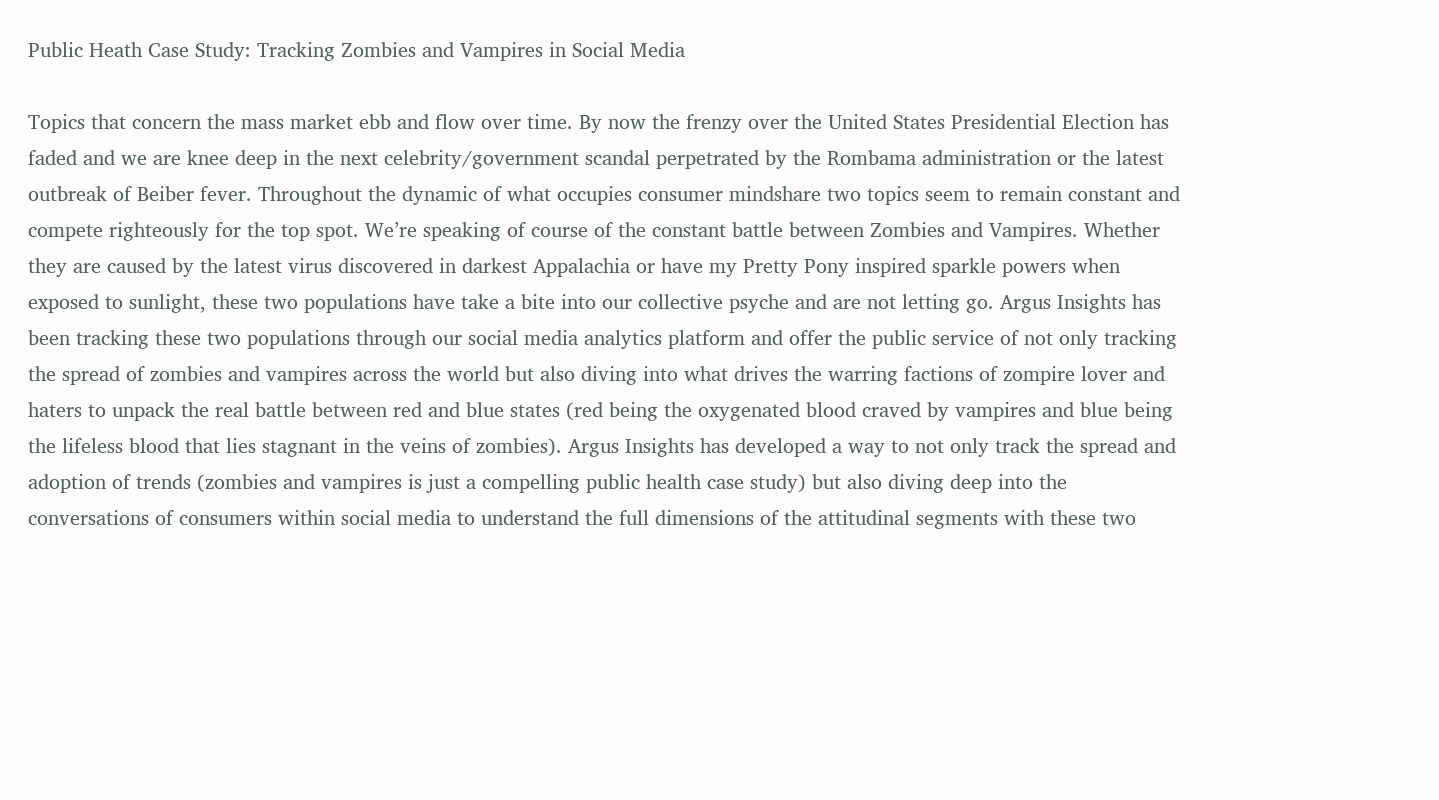Public Heath Case Study: Tracking Zombies and Vampires in Social Media

Topics that concern the mass market ebb and flow over time. By now the frenzy over the United States Presidential Election has faded and we are knee deep in the next celebrity/government scandal perpetrated by the Rombama administration or the latest outbreak of Beiber fever. Throughout the dynamic of what occupies consumer mindshare two topics seem to remain constant and compete righteously for the top spot. We’re speaking of course of the constant battle between Zombies and Vampires. Whether they are caused by the latest virus discovered in darkest Appalachia or have my Pretty Pony inspired sparkle powers when exposed to sunlight, these two populations have take a bite into our collective psyche and are not letting go. Argus Insights has been tracking these two populations through our social media analytics platform and offer the public service of not only tracking the spread of zombies and vampires across the world but also diving into what drives the warring factions of zompire lover and haters to unpack the real battle between red and blue states (red being the oxygenated blood craved by vampires and blue being the lifeless blood that lies stagnant in the veins of zombies). Argus Insights has developed a way to not only track the spread and adoption of trends (zombies and vampires is just a compelling public health case study) but also diving deep into the conversations of consumers within social media to understand the full dimensions of the attitudinal segments with these two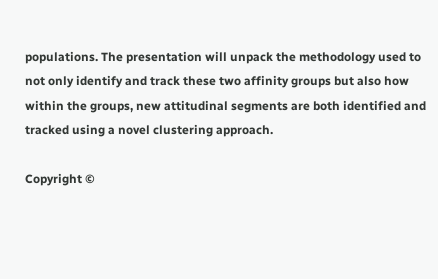populations. The presentation will unpack the methodology used to not only identify and track these two affinity groups but also how within the groups, new attitudinal segments are both identified and tracked using a novel clustering approach.

Copyright ©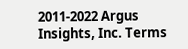2011-2022 Argus Insights, Inc. Terms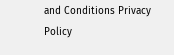and Conditions Privacy Policy